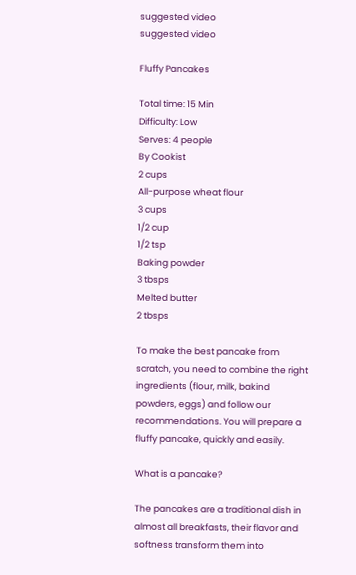suggested video
suggested video

Fluffy Pancakes

Total time: 15 Min
Difficulty: Low
Serves: 4 people
By Cookist
2 cups
All-purpose wheat flour
3 cups
1/2 cup
1/2 tsp
Baking powder
3 tbsps
Melted butter
2 tbsps

To make the best pancake from scratch, you need to combine the right ingredients (flour, milk, bakind powders, eggs) and follow our recommendations. You will prepare a fluffy pancake, quickly and easily.

What is a pancake?

The pancakes are a traditional dish in almost all breakfasts, their flavor and softness transform them into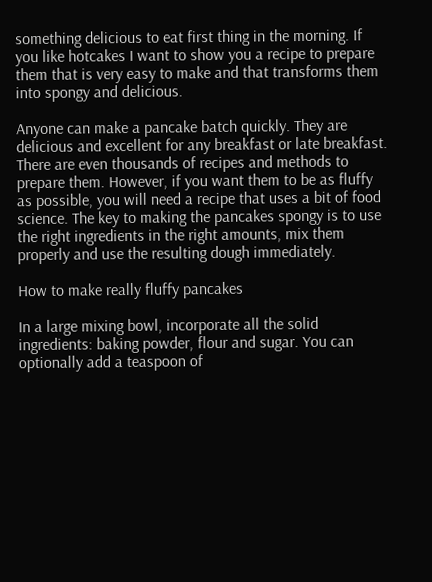something delicious to eat first thing in the morning. If you like hotcakes I want to show you a recipe to prepare them that is very easy to make and that transforms them into spongy and delicious.

Anyone can make a pancake batch quickly. They are delicious and excellent for any breakfast or late breakfast. There are even thousands of recipes and methods to prepare them. However, if you want them to be as fluffy as possible, you will need a recipe that uses a bit of food science. The key to making the pancakes spongy is to use the right ingredients in the right amounts, mix them properly and use the resulting dough immediately.

How to make really fluffy pancakes

In a large mixing bowl, incorporate all the solid ingredients: baking powder, flour and sugar. You can optionally add a teaspoon of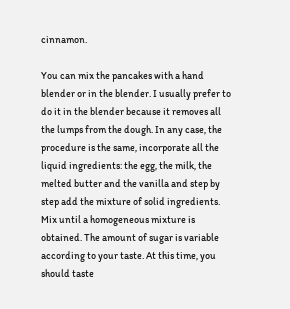cinnamon.

You can mix the pancakes with a hand blender or in the blender. I usually prefer to do it in the blender because it removes all the lumps from the dough. In any case, the procedure is the same, incorporate all the liquid ingredients: the egg, the milk, the melted butter and the vanilla and step by step add the mixture of solid ingredients. Mix until a homogeneous mixture is obtained. The amount of sugar is variable according to your taste. At this time, you should taste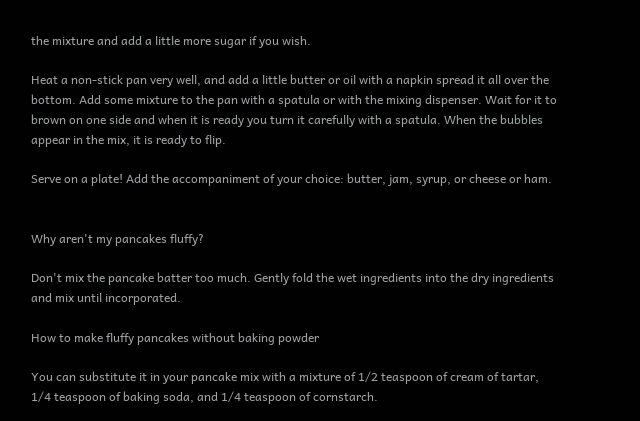the mixture and add a little more sugar if you wish.

Heat a non-stick pan very well, and add a little butter or oil with a napkin spread it all over the bottom. Add some mixture to the pan with a spatula or with the mixing dispenser. Wait for it to brown on one side and when it is ready you turn it carefully with a spatula. When the bubbles appear in the mix, it is ready to flip.

Serve on a plate! Add the accompaniment of your choice: butter, jam, syrup, or cheese or ham.


Why aren't my pancakes fluffy?

Don't mix the pancake batter too much. Gently fold the wet ingredients into the dry ingredients and mix until incorporated.

How to make fluffy pancakes without baking powder

You can substitute it in your pancake mix with a mixture of 1/2 teaspoon of cream of tartar, 1/4 teaspoon of baking soda, and 1/4 teaspoon of cornstarch.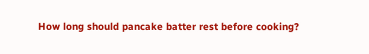How long should pancake batter rest before cooking?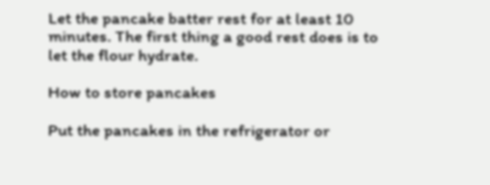Let the pancake batter rest for at least 10 minutes. The first thing a good rest does is to let the flour hydrate.

How to store pancakes

Put the pancakes in the refrigerator or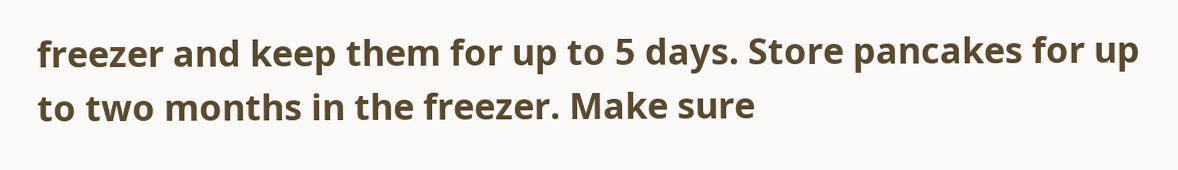freezer and keep them for up to 5 days. Store pancakes for up to two months in the freezer. Make sure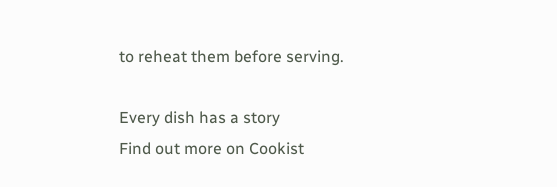to reheat them before serving.

Every dish has a story
Find out more on Cookist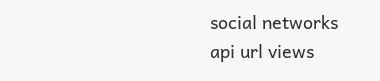social networks
api url views